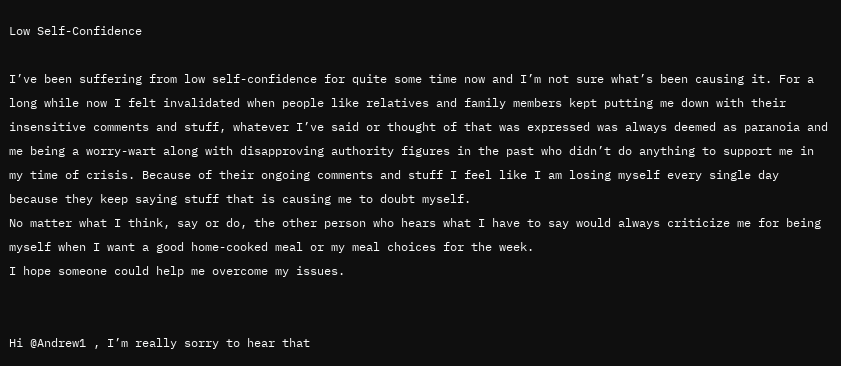Low Self-Confidence

I’ve been suffering from low self-confidence for quite some time now and I’m not sure what’s been causing it. For a long while now I felt invalidated when people like relatives and family members kept putting me down with their insensitive comments and stuff, whatever I’ve said or thought of that was expressed was always deemed as paranoia and me being a worry-wart along with disapproving authority figures in the past who didn’t do anything to support me in my time of crisis. Because of their ongoing comments and stuff I feel like I am losing myself every single day because they keep saying stuff that is causing me to doubt myself.
No matter what I think, say or do, the other person who hears what I have to say would always criticize me for being myself when I want a good home-cooked meal or my meal choices for the week.
I hope someone could help me overcome my issues.


Hi @Andrew1 , I’m really sorry to hear that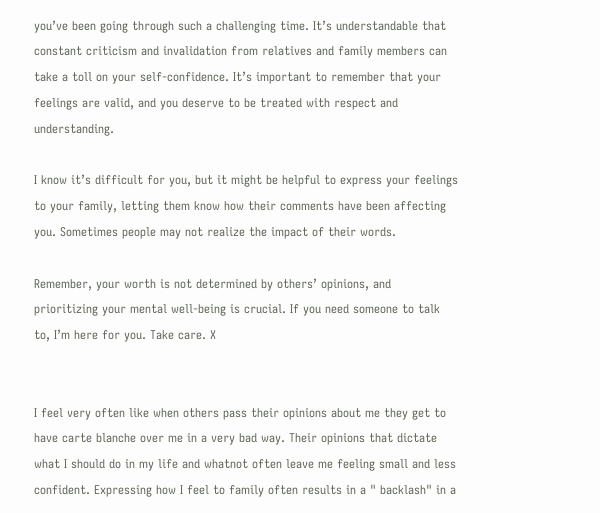you’ve been going through such a challenging time. It’s understandable that constant criticism and invalidation from relatives and family members can take a toll on your self-confidence. It’s important to remember that your feelings are valid, and you deserve to be treated with respect and understanding.

I know it’s difficult for you, but it might be helpful to express your feelings to your family, letting them know how their comments have been affecting you. Sometimes people may not realize the impact of their words.

Remember, your worth is not determined by others’ opinions, and prioritizing your mental well-being is crucial. If you need someone to talk to, I’m here for you. Take care. X


I feel very often like when others pass their opinions about me they get to have carte blanche over me in a very bad way. Their opinions that dictate what I should do in my life and whatnot often leave me feeling small and less confident. Expressing how I feel to family often results in a " backlash" in a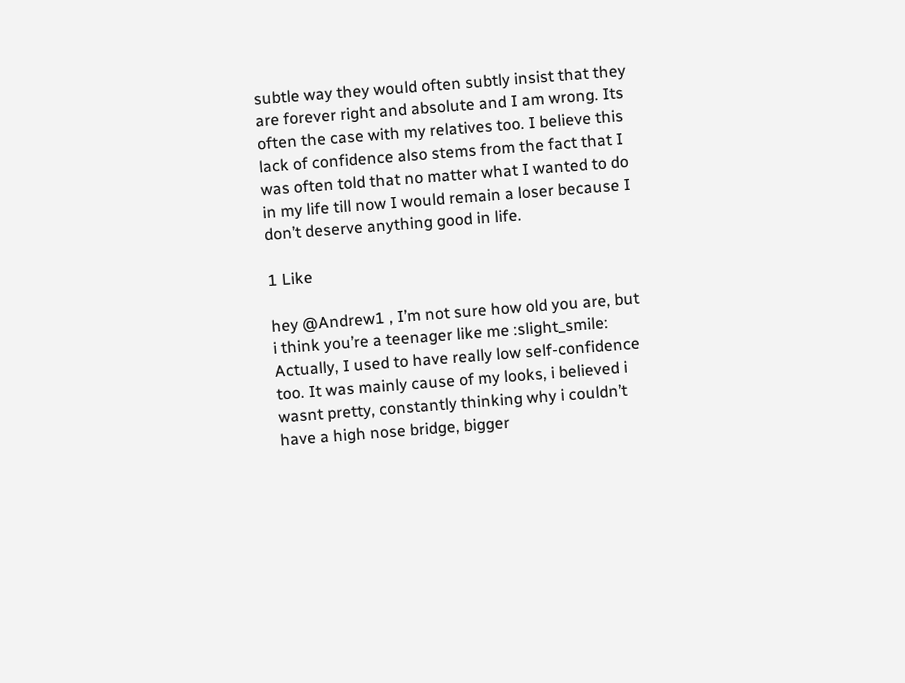subtle way they would often subtly insist that they are forever right and absolute and I am wrong. Its often the case with my relatives too. I believe this lack of confidence also stems from the fact that I was often told that no matter what I wanted to do in my life till now I would remain a loser because I don’t deserve anything good in life.

1 Like

hey @Andrew1 , I’m not sure how old you are, but i think you’re a teenager like me :slight_smile: Actually, I used to have really low self-confidence too. It was mainly cause of my looks, i believed i wasnt pretty, constantly thinking why i couldn’t have a high nose bridge, bigger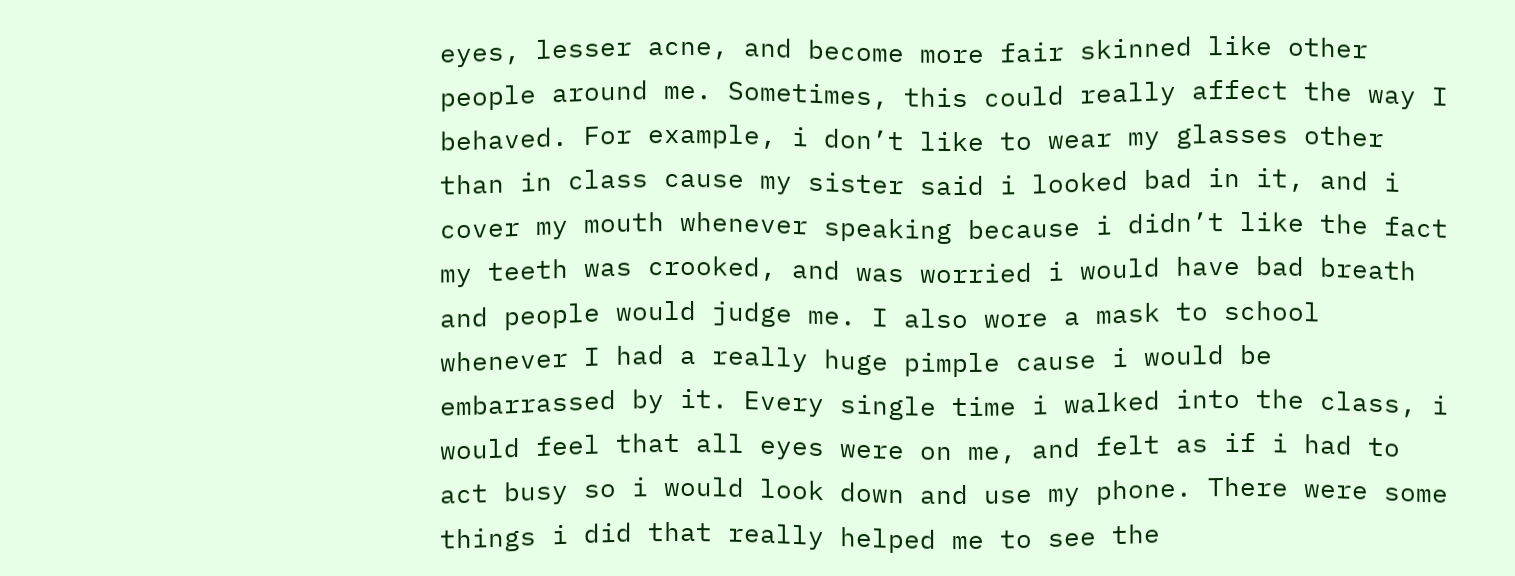eyes, lesser acne, and become more fair skinned like other people around me. Sometimes, this could really affect the way I behaved. For example, i don’t like to wear my glasses other than in class cause my sister said i looked bad in it, and i cover my mouth whenever speaking because i didn’t like the fact my teeth was crooked, and was worried i would have bad breath and people would judge me. I also wore a mask to school whenever I had a really huge pimple cause i would be embarrassed by it. Every single time i walked into the class, i would feel that all eyes were on me, and felt as if i had to act busy so i would look down and use my phone. There were some things i did that really helped me to see the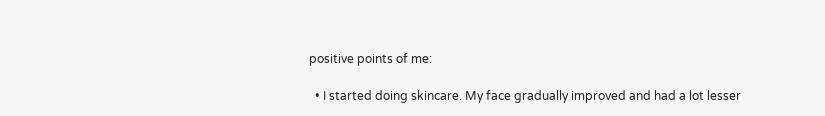positive points of me:

  • I started doing skincare. My face gradually improved and had a lot lesser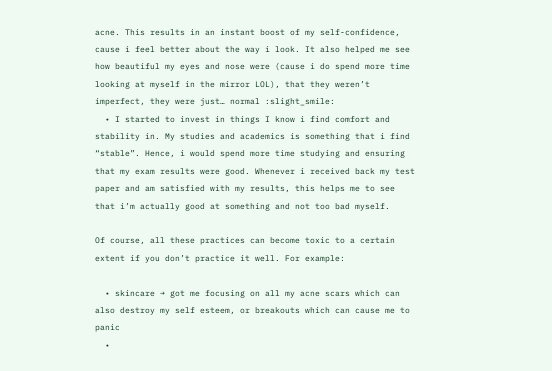acne. This results in an instant boost of my self-confidence, cause i feel better about the way i look. It also helped me see how beautiful my eyes and nose were (cause i do spend more time looking at myself in the mirror LOL), that they weren’t imperfect, they were just… normal :slight_smile:
  • I started to invest in things I know i find comfort and stability in. My studies and academics is something that i find “stable”. Hence, i would spend more time studying and ensuring that my exam results were good. Whenever i received back my test paper and am satisfied with my results, this helps me to see that i’m actually good at something and not too bad myself.

Of course, all these practices can become toxic to a certain extent if you don’t practice it well. For example:

  • skincare → got me focusing on all my acne scars which can also destroy my self esteem, or breakouts which can cause me to panic
  •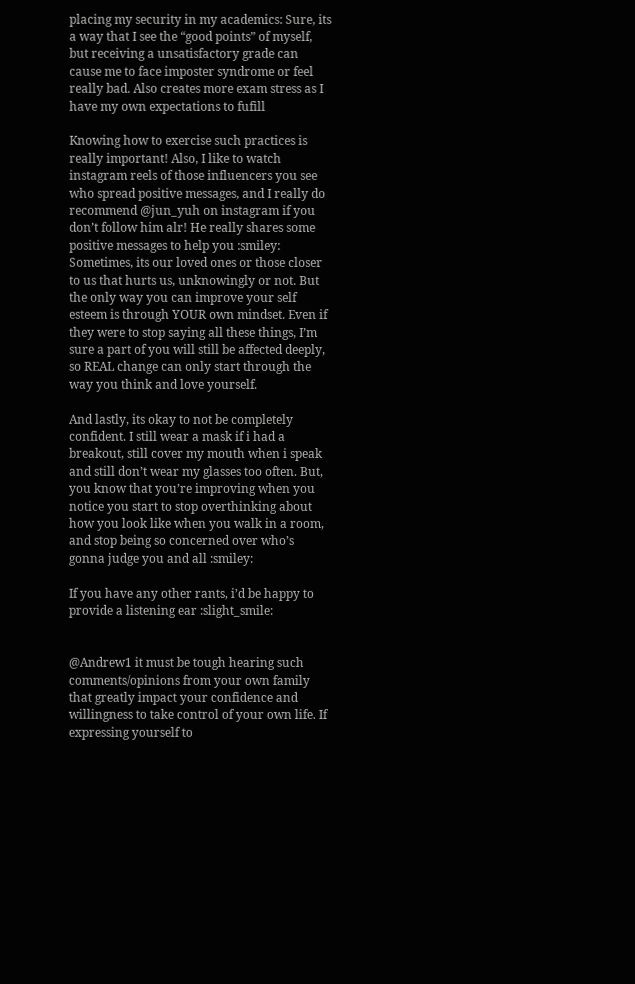placing my security in my academics: Sure, its a way that I see the “good points” of myself, but receiving a unsatisfactory grade can cause me to face imposter syndrome or feel really bad. Also creates more exam stress as I have my own expectations to fufill

Knowing how to exercise such practices is really important! Also, I like to watch instagram reels of those influencers you see who spread positive messages, and I really do recommend @jun_yuh on instagram if you don’t follow him alr! He really shares some positive messages to help you :smiley:
Sometimes, its our loved ones or those closer to us that hurts us, unknowingly or not. But the only way you can improve your self esteem is through YOUR own mindset. Even if they were to stop saying all these things, I’m sure a part of you will still be affected deeply, so REAL change can only start through the way you think and love yourself.

And lastly, its okay to not be completely confident. I still wear a mask if i had a breakout, still cover my mouth when i speak and still don’t wear my glasses too often. But, you know that you’re improving when you notice you start to stop overthinking about how you look like when you walk in a room, and stop being so concerned over who’s gonna judge you and all :smiley:

If you have any other rants, i’d be happy to provide a listening ear :slight_smile:


@Andrew1 it must be tough hearing such comments/opinions from your own family that greatly impact your confidence and willingness to take control of your own life. If expressing yourself to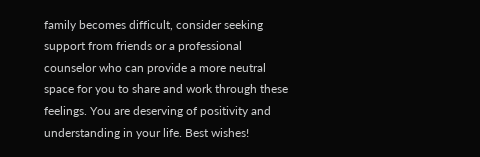family becomes difficult, consider seeking support from friends or a professional counselor who can provide a more neutral space for you to share and work through these feelings. You are deserving of positivity and understanding in your life. Best wishes!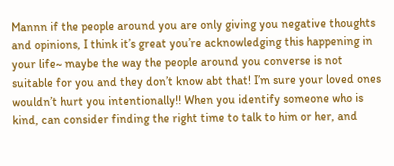Mannn if the people around you are only giving you negative thoughts and opinions, I think it’s great you’re acknowledging this happening in your life~ maybe the way the people around you converse is not suitable for you and they don’t know abt that! I’m sure your loved ones wouldn’t hurt you intentionally!! When you identify someone who is kind, can consider finding the right time to talk to him or her, and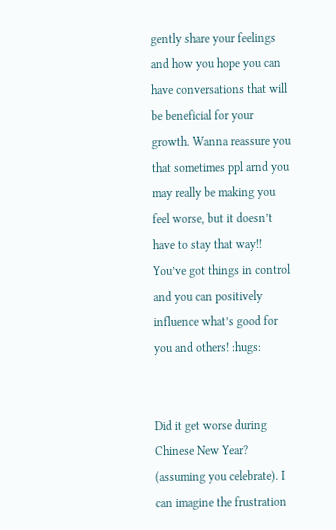gently share your feelings and how you hope you can have conversations that will be beneficial for your growth. Wanna reassure you that sometimes ppl arnd you may really be making you feel worse, but it doesn’t have to stay that way!! You’ve got things in control and you can positively influence what’s good for you and others! :hugs:


Did it get worse during Chinese New Year? (assuming you celebrate). I can imagine the frustration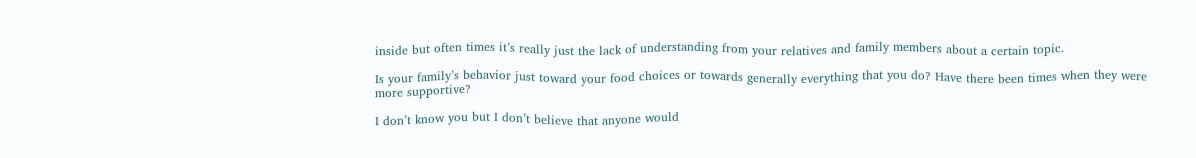inside but often times it’s really just the lack of understanding from your relatives and family members about a certain topic.

Is your family’s behavior just toward your food choices or towards generally everything that you do? Have there been times when they were more supportive?

I don’t know you but I don’t believe that anyone would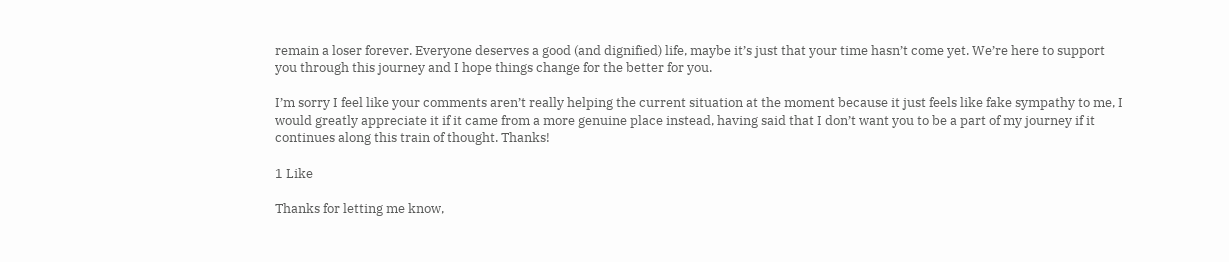remain a loser forever. Everyone deserves a good (and dignified) life, maybe it’s just that your time hasn’t come yet. We’re here to support you through this journey and I hope things change for the better for you.

I’m sorry I feel like your comments aren’t really helping the current situation at the moment because it just feels like fake sympathy to me, I would greatly appreciate it if it came from a more genuine place instead, having said that I don’t want you to be a part of my journey if it continues along this train of thought. Thanks!

1 Like

Thanks for letting me know,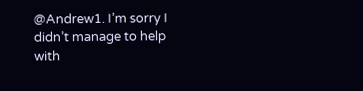@Andrew1. I’m sorry I didn’t manage to help with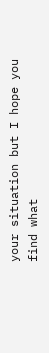your situation but I hope you find what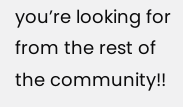you’re looking for from the rest of the community!!